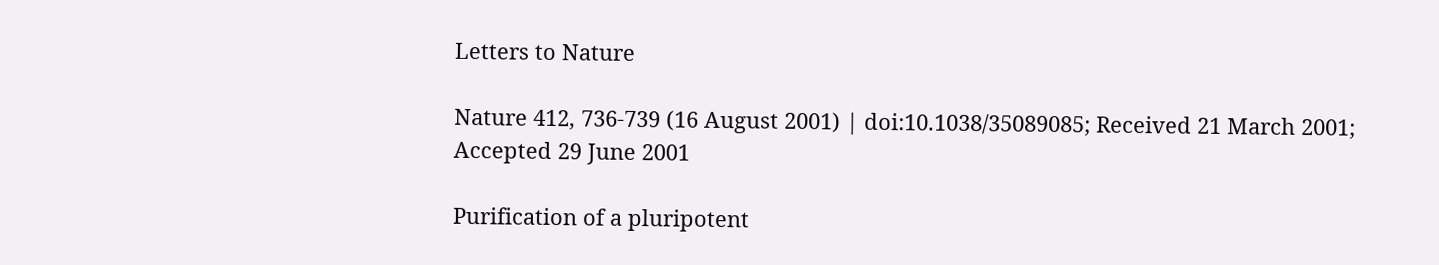Letters to Nature

Nature 412, 736-739 (16 August 2001) | doi:10.1038/35089085; Received 21 March 2001; Accepted 29 June 2001

Purification of a pluripotent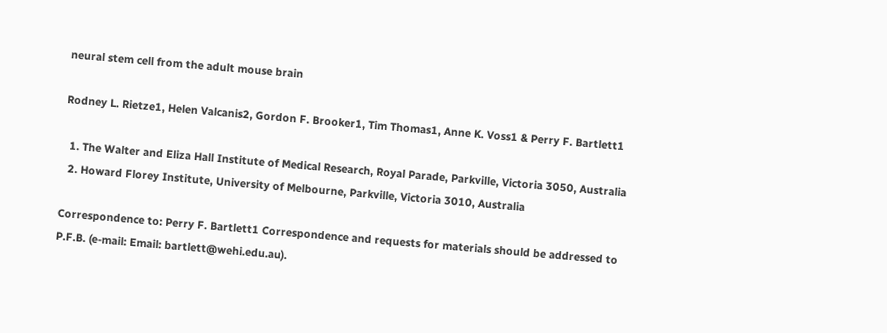neural stem cell from the adult mouse brain

Rodney L. Rietze1, Helen Valcanis2, Gordon F. Brooker1, Tim Thomas1, Anne K. Voss1 & Perry F. Bartlett1

  1. The Walter and Eliza Hall Institute of Medical Research, Royal Parade, Parkville, Victoria 3050, Australia
  2. Howard Florey Institute, University of Melbourne, Parkville, Victoria 3010, Australia

Correspondence to: Perry F. Bartlett1 Correspondence and requests for materials should be addressed to P.F.B. (e-mail: Email: bartlett@wehi.edu.au).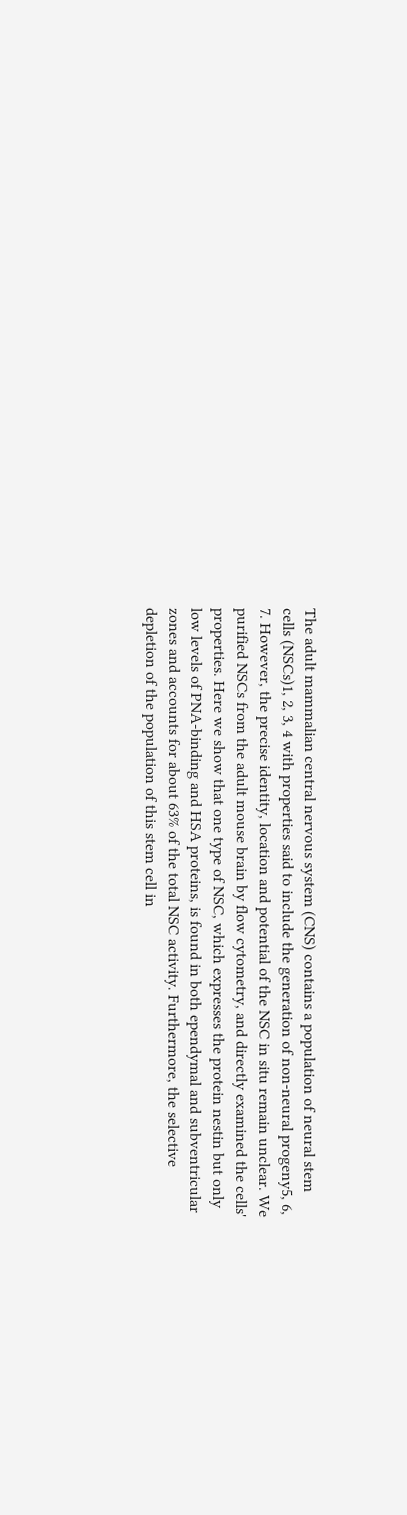The adult mammalian central nervous system (CNS) contains a population of neural stem cells (NSCs)1, 2, 3, 4 with properties said to include the generation of non-neural progeny5, 6, 7. However, the precise identity, location and potential of the NSC in situ remain unclear. We purified NSCs from the adult mouse brain by flow cytometry, and directly examined the cells' properties. Here we show that one type of NSC, which expresses the protein nestin but only low levels of PNA-binding and HSA proteins, is found in both ependymal and subventricular zones and accounts for about 63% of the total NSC activity. Furthermore, the selective depletion of the population of this stem cell in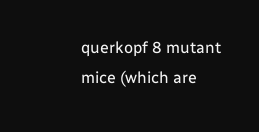querkopf 8 mutant mice (which are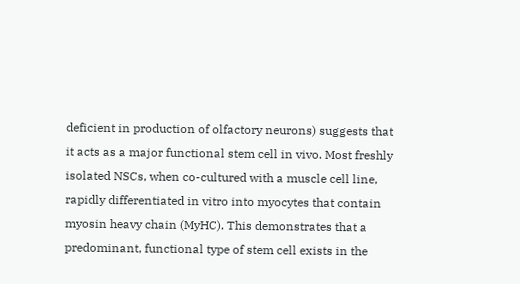deficient in production of olfactory neurons) suggests that it acts as a major functional stem cell in vivo. Most freshly isolated NSCs, when co-cultured with a muscle cell line, rapidly differentiated in vitro into myocytes that contain myosin heavy chain (MyHC). This demonstrates that a predominant, functional type of stem cell exists in the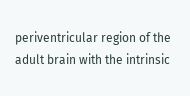periventricular region of the adult brain with the intrinsic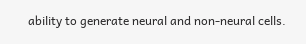ability to generate neural and non-neural cells.